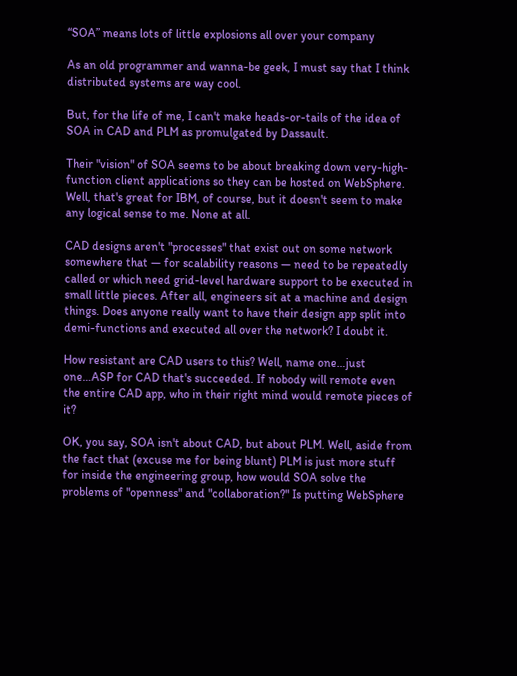“SOA” means lots of little explosions all over your company

As an old programmer and wanna-be geek, I must say that I think distributed systems are way cool.

But, for the life of me, I can't make heads-or-tails of the idea of SOA in CAD and PLM as promulgated by Dassault.

Their "vision" of SOA seems to be about breaking down very-high-function client applications so they can be hosted on WebSphere. Well, that's great for IBM, of course, but it doesn't seem to make any logical sense to me. None at all.

CAD designs aren't "processes" that exist out on some network somewhere that — for scalability reasons — need to be repeatedly called or which need grid-level hardware support to be executed in small little pieces. After all, engineers sit at a machine and design things. Does anyone really want to have their design app split into demi-functions and executed all over the network? I doubt it.

How resistant are CAD users to this? Well, name one…just one…ASP for CAD that's succeeded. If nobody will remote even the entire CAD app, who in their right mind would remote pieces of it?

OK, you say, SOA isn't about CAD, but about PLM. Well, aside from the fact that (excuse me for being blunt) PLM is just more stuff for inside the engineering group, how would SOA solve the problems of "openness" and "collaboration?" Is putting WebSphere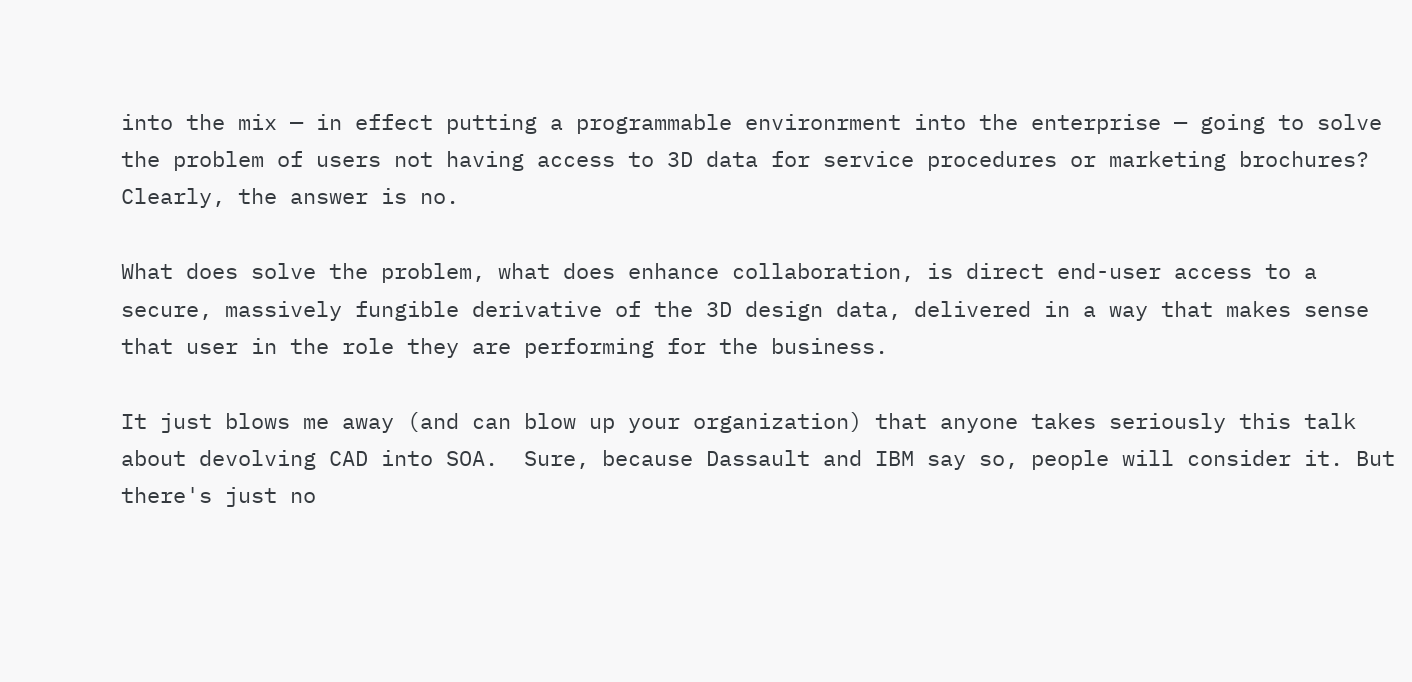into the mix — in effect putting a programmable environrment into the enterprise — going to solve the problem of users not having access to 3D data for service procedures or marketing brochures? Clearly, the answer is no.

What does solve the problem, what does enhance collaboration, is direct end-user access to a secure, massively fungible derivative of the 3D design data, delivered in a way that makes sense that user in the role they are performing for the business.

It just blows me away (and can blow up your organization) that anyone takes seriously this talk about devolving CAD into SOA.  Sure, because Dassault and IBM say so, people will consider it. But there's just no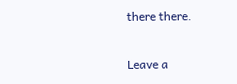there there.

Leave a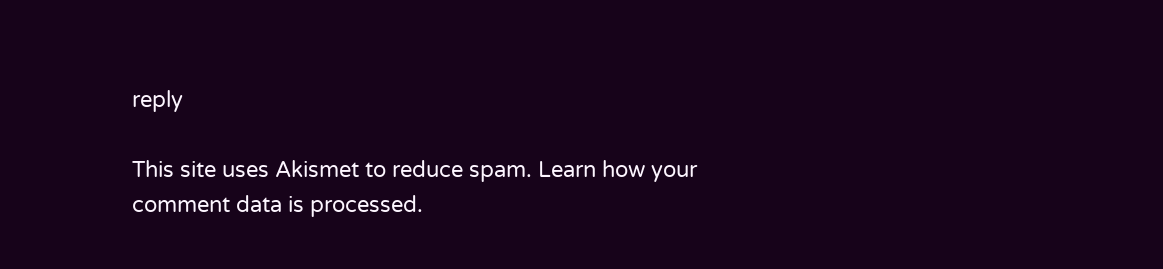reply

This site uses Akismet to reduce spam. Learn how your comment data is processed.